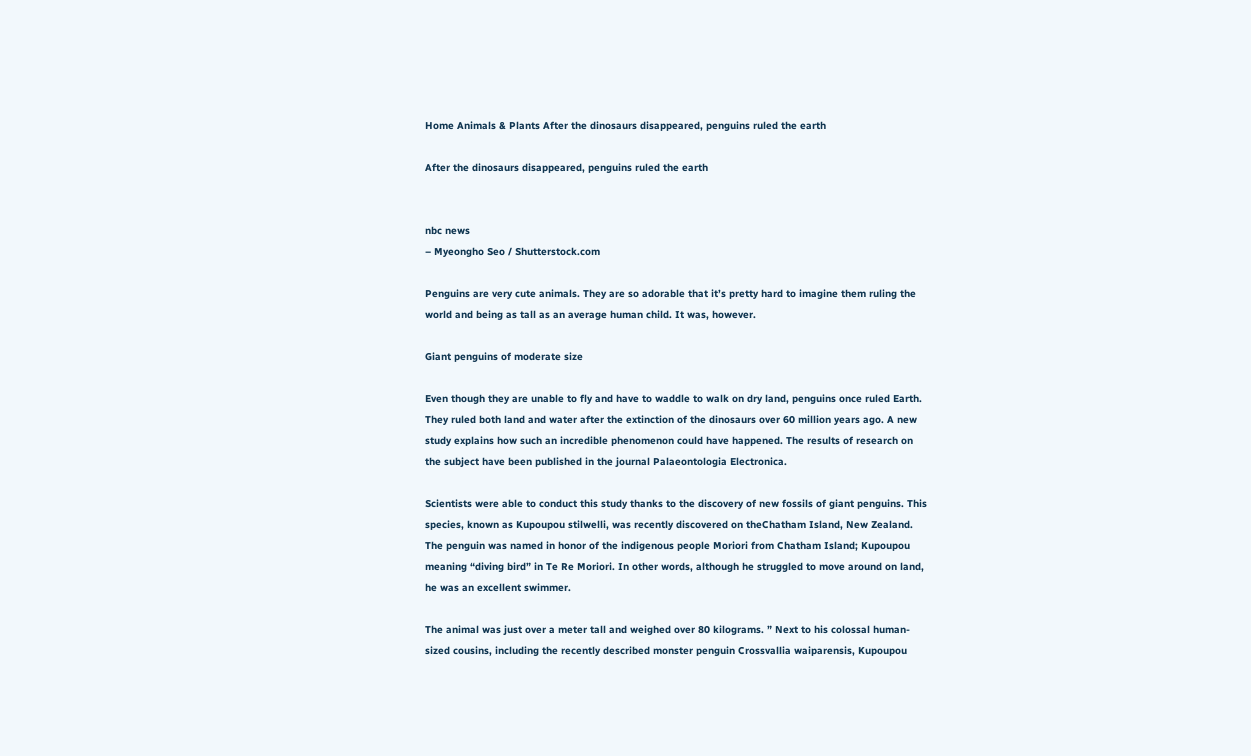Home Animals & Plants After the dinosaurs disappeared, penguins ruled the earth

After the dinosaurs disappeared, penguins ruled the earth


nbc news
– Myeongho Seo / Shutterstock.com

Penguins are very cute animals. They are so adorable that it’s pretty hard to imagine them ruling the world and being as tall as an average human child. It was, however.

Giant penguins of moderate size

Even though they are unable to fly and have to waddle to walk on dry land, penguins once ruled Earth. They ruled both land and water after the extinction of the dinosaurs over 60 million years ago. A new study explains how such an incredible phenomenon could have happened. The results of research on the subject have been published in the journal Palaeontologia Electronica.

Scientists were able to conduct this study thanks to the discovery of new fossils of giant penguins. This species, known as Kupoupou stilwelli, was recently discovered on theChatham Island, New Zealand. The penguin was named in honor of the indigenous people Moriori from Chatham Island; Kupoupou meaning “diving bird” in Te Re Moriori. In other words, although he struggled to move around on land, he was an excellent swimmer.

The animal was just over a meter tall and weighed over 80 kilograms. ” Next to his colossal human-sized cousins, including the recently described monster penguin Crossvallia waiparensis, Kupoupou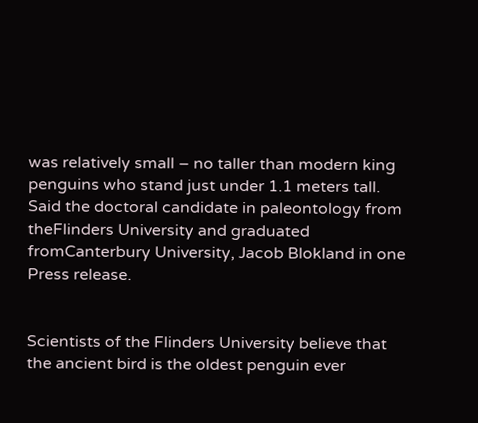was relatively small – no taller than modern king penguins who stand just under 1.1 meters tall. Said the doctoral candidate in paleontology from theFlinders University and graduated fromCanterbury University, Jacob Blokland in one Press release.


Scientists of the Flinders University believe that the ancient bird is the oldest penguin ever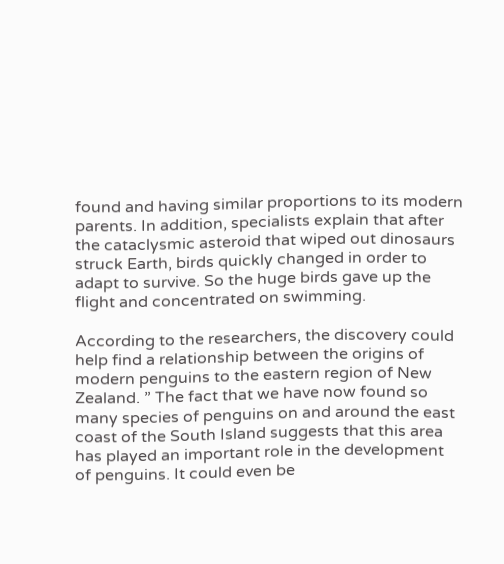found and having similar proportions to its modern parents. In addition, specialists explain that after the cataclysmic asteroid that wiped out dinosaurs struck Earth, birds quickly changed in order to adapt to survive. So the huge birds gave up the flight and concentrated on swimming.

According to the researchers, the discovery could help find a relationship between the origins of modern penguins to the eastern region of New Zealand. ” The fact that we have now found so many species of penguins on and around the east coast of the South Island suggests that this area has played an important role in the development of penguins. It could even be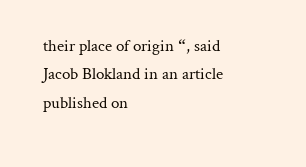their place of origin “, said Jacob Blokland in an article published on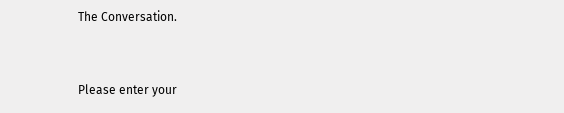The Conversation.


Please enter your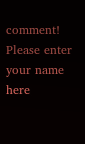comment!
Please enter your name here